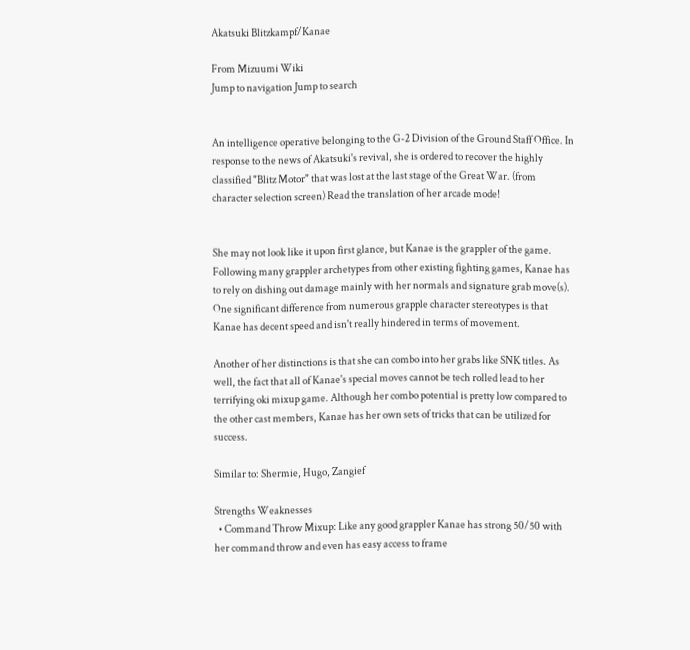Akatsuki Blitzkampf/Kanae

From Mizuumi Wiki
Jump to navigation Jump to search


An intelligence operative belonging to the G-2 Division of the Ground Staff Office. In response to the news of Akatsuki's revival, she is ordered to recover the highly classified "Blitz Motor" that was lost at the last stage of the Great War. (from character selection screen) Read the translation of her arcade mode!


She may not look like it upon first glance, but Kanae is the grappler of the game. Following many grappler archetypes from other existing fighting games, Kanae has to rely on dishing out damage mainly with her normals and signature grab move(s). One significant difference from numerous grapple character stereotypes is that Kanae has decent speed and isn't really hindered in terms of movement.

Another of her distinctions is that she can combo into her grabs like SNK titles. As well, the fact that all of Kanae's special moves cannot be tech rolled lead to her terrifying oki mixup game. Although her combo potential is pretty low compared to the other cast members, Kanae has her own sets of tricks that can be utilized for success.

Similar to: Shermie, Hugo, Zangief

Strengths Weaknesses
  • Command Throw Mixup: Like any good grappler Kanae has strong 50/50 with her command throw and even has easy access to frame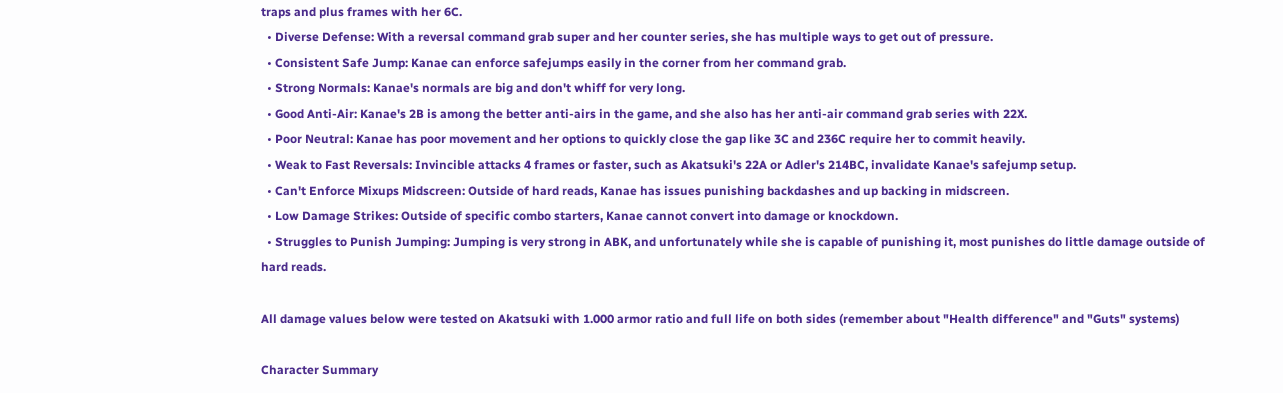traps and plus frames with her 6C.
  • Diverse Defense: With a reversal command grab super and her counter series, she has multiple ways to get out of pressure.
  • Consistent Safe Jump: Kanae can enforce safejumps easily in the corner from her command grab.
  • Strong Normals: Kanae's normals are big and don't whiff for very long.
  • Good Anti-Air: Kanae's 2B is among the better anti-airs in the game, and she also has her anti-air command grab series with 22X.
  • Poor Neutral: Kanae has poor movement and her options to quickly close the gap like 3C and 236C require her to commit heavily.
  • Weak to Fast Reversals: Invincible attacks 4 frames or faster, such as Akatsuki's 22A or Adler's 214BC, invalidate Kanae's safejump setup.
  • Can't Enforce Mixups Midscreen: Outside of hard reads, Kanae has issues punishing backdashes and up backing in midscreen.
  • Low Damage Strikes: Outside of specific combo starters, Kanae cannot convert into damage or knockdown.
  • Struggles to Punish Jumping: Jumping is very strong in ABK, and unfortunately while she is capable of punishing it, most punishes do little damage outside of hard reads.

All damage values below were tested on Akatsuki with 1.000 armor ratio and full life on both sides (remember about "Health difference" and "Guts" systems)

Character Summary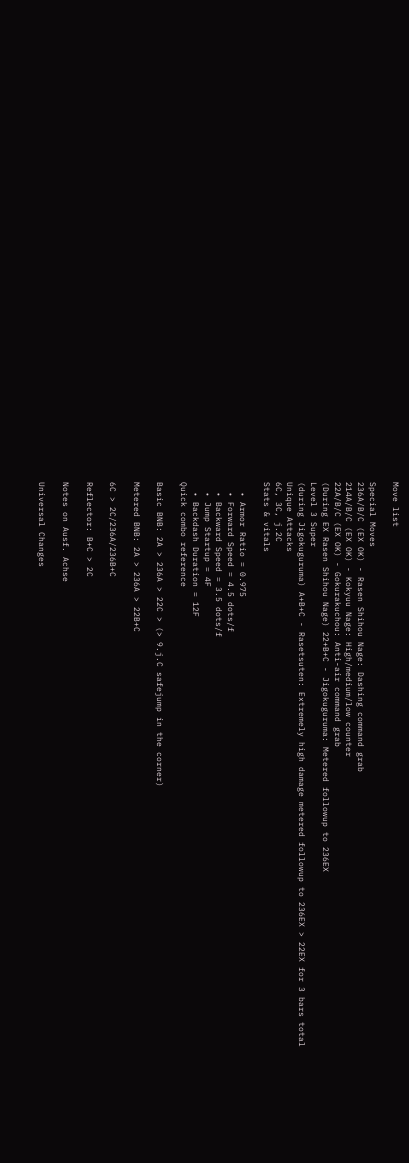Move list

Special Moves
236A/B/C (EX OK) - Rasen Shihou Nage: Dashing command grab
214A/B/C (EX OK) - Kokyuu Nage: High/medium/low counter
22A/B/C (EX OK) - Gokurakuchou: Anti-air command grab
(During EX Rasen Shihou Nage) 22+B+C - Jigokuguruma: Metered followup to 236EX
Level 3 Super
(during Jigokuguruma) A+B+C - Rasetsuten: Extremely high damage metered followup to 236EX > 22EX for 3 bars total
Unique Attacks
6C, 3C, j.2C
Stats & vitals

  • Armor Ratio = 0.975
  • Forward Speed = 4.5 dots/f
  • Backward Speed = 3.5 dots/f
  • Jump Startup = 4F
  • Backdash Duration = 12F
Quick combo reference

Basic BNB: 2A > 236A > 22C > (> 9.j.C safejump in the corner)

Metered BNB: 2A > 236A > 22B+C

6C > 2C/236A/236B+C

Reflector: B+C > 2C

Notes on Ausf. Achse

Universal Changes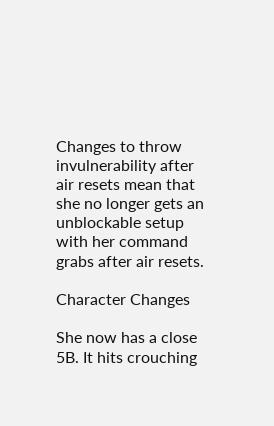Changes to throw invulnerability after air resets mean that she no longer gets an unblockable setup with her command grabs after air resets.

Character Changes

She now has a close 5B. It hits crouching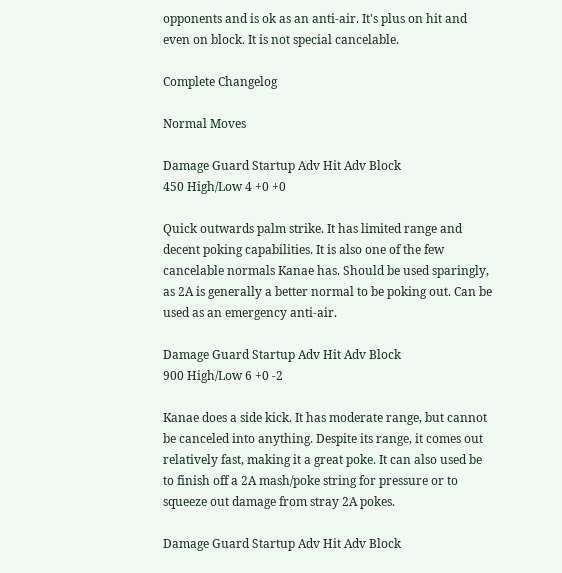opponents and is ok as an anti-air. It's plus on hit and even on block. It is not special cancelable.

Complete Changelog

Normal Moves

Damage Guard Startup Adv Hit Adv Block
450 High/Low 4 +0 +0

Quick outwards palm strike. It has limited range and decent poking capabilities. It is also one of the few cancelable normals Kanae has. Should be used sparingly, as 2A is generally a better normal to be poking out. Can be used as an emergency anti-air.

Damage Guard Startup Adv Hit Adv Block
900 High/Low 6 +0 -2

Kanae does a side kick. It has moderate range, but cannot be canceled into anything. Despite its range, it comes out relatively fast, making it a great poke. It can also used be to finish off a 2A mash/poke string for pressure or to squeeze out damage from stray 2A pokes.

Damage Guard Startup Adv Hit Adv Block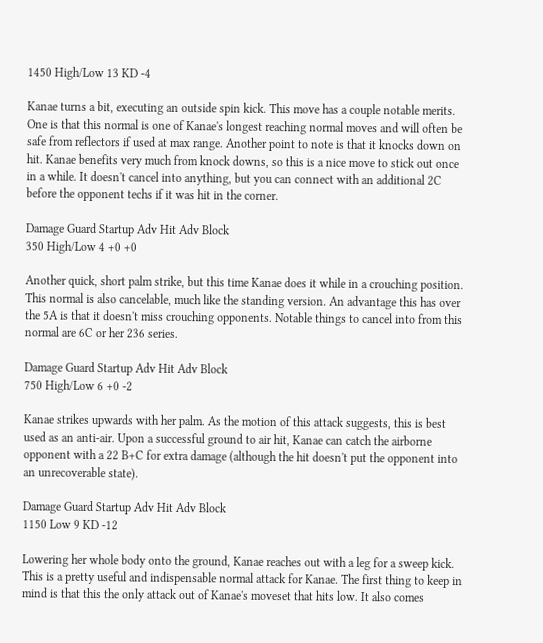1450 High/Low 13 KD -4

Kanae turns a bit, executing an outside spin kick. This move has a couple notable merits. One is that this normal is one of Kanae's longest reaching normal moves and will often be safe from reflectors if used at max range. Another point to note is that it knocks down on hit. Kanae benefits very much from knock downs, so this is a nice move to stick out once in a while. It doesn't cancel into anything, but you can connect with an additional 2C before the opponent techs if it was hit in the corner.

Damage Guard Startup Adv Hit Adv Block
350 High/Low 4 +0 +0

Another quick, short palm strike, but this time Kanae does it while in a crouching position. This normal is also cancelable, much like the standing version. An advantage this has over the 5A is that it doesn't miss crouching opponents. Notable things to cancel into from this normal are 6C or her 236 series.

Damage Guard Startup Adv Hit Adv Block
750 High/Low 6 +0 -2

Kanae strikes upwards with her palm. As the motion of this attack suggests, this is best used as an anti-air. Upon a successful ground to air hit, Kanae can catch the airborne opponent with a 22 B+C for extra damage (although the hit doesn't put the opponent into an unrecoverable state).

Damage Guard Startup Adv Hit Adv Block
1150 Low 9 KD -12

Lowering her whole body onto the ground, Kanae reaches out with a leg for a sweep kick. This is a pretty useful and indispensable normal attack for Kanae. The first thing to keep in mind is that this the only attack out of Kanae's moveset that hits low. It also comes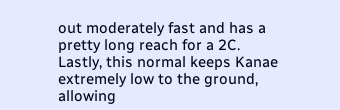out moderately fast and has a pretty long reach for a 2C. Lastly, this normal keeps Kanae extremely low to the ground, allowing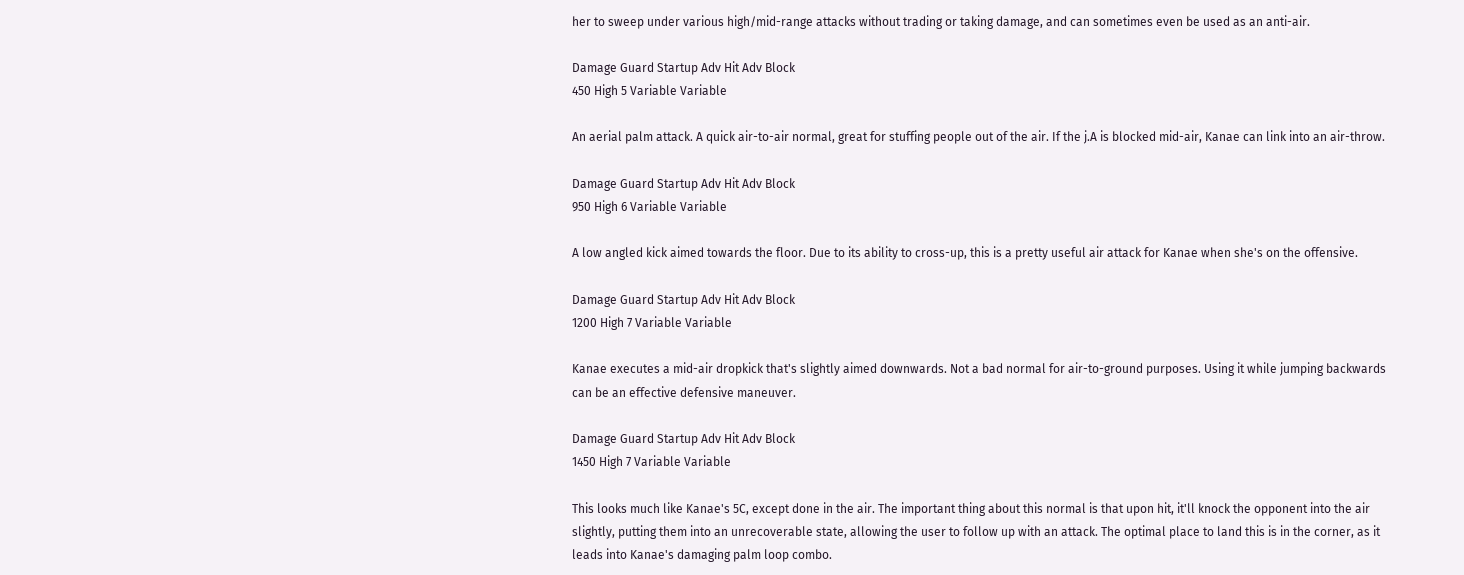her to sweep under various high/mid-range attacks without trading or taking damage, and can sometimes even be used as an anti-air.

Damage Guard Startup Adv Hit Adv Block
450 High 5 Variable Variable

An aerial palm attack. A quick air-to-air normal, great for stuffing people out of the air. If the j.A is blocked mid-air, Kanae can link into an air-throw.

Damage Guard Startup Adv Hit Adv Block
950 High 6 Variable Variable

A low angled kick aimed towards the floor. Due to its ability to cross-up, this is a pretty useful air attack for Kanae when she's on the offensive.

Damage Guard Startup Adv Hit Adv Block
1200 High 7 Variable Variable

Kanae executes a mid-air dropkick that's slightly aimed downwards. Not a bad normal for air-to-ground purposes. Using it while jumping backwards can be an effective defensive maneuver.

Damage Guard Startup Adv Hit Adv Block
1450 High 7 Variable Variable

This looks much like Kanae's 5C, except done in the air. The important thing about this normal is that upon hit, it'll knock the opponent into the air slightly, putting them into an unrecoverable state, allowing the user to follow up with an attack. The optimal place to land this is in the corner, as it leads into Kanae's damaging palm loop combo.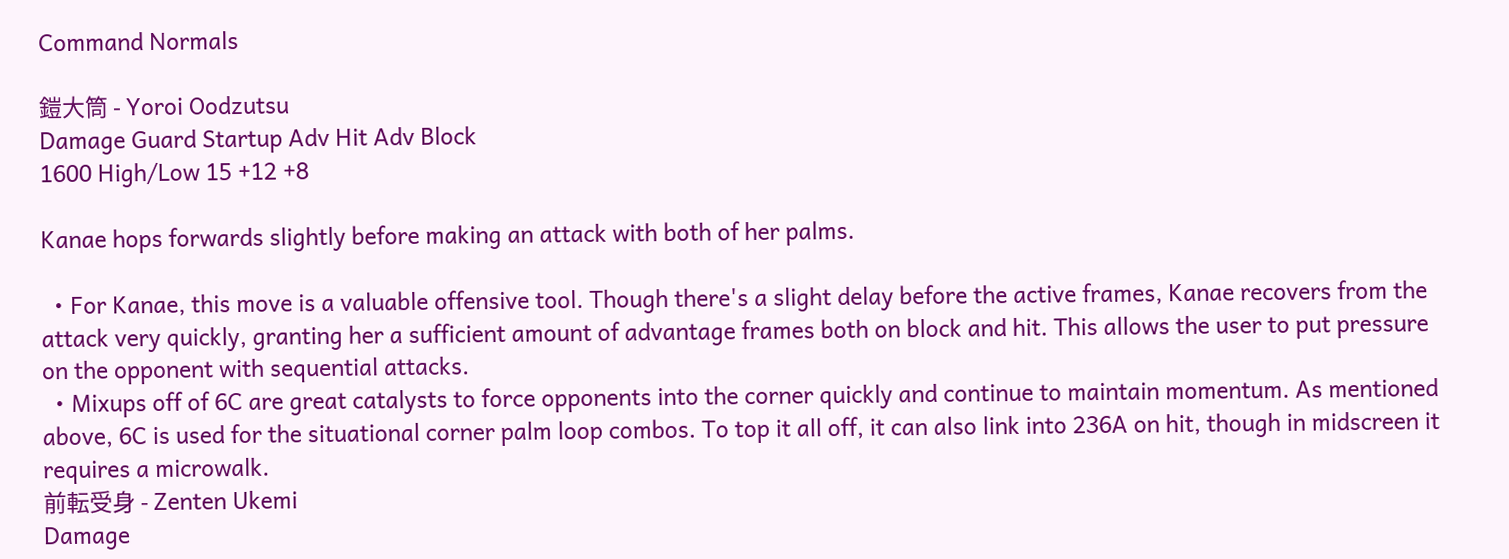Command Normals

鎧大筒 - Yoroi Oodzutsu
Damage Guard Startup Adv Hit Adv Block
1600 High/Low 15 +12 +8

Kanae hops forwards slightly before making an attack with both of her palms.

  • For Kanae, this move is a valuable offensive tool. Though there's a slight delay before the active frames, Kanae recovers from the attack very quickly, granting her a sufficient amount of advantage frames both on block and hit. This allows the user to put pressure on the opponent with sequential attacks.
  • Mixups off of 6C are great catalysts to force opponents into the corner quickly and continue to maintain momentum. As mentioned above, 6C is used for the situational corner palm loop combos. To top it all off, it can also link into 236A on hit, though in midscreen it requires a microwalk.
前転受身 - Zenten Ukemi
Damage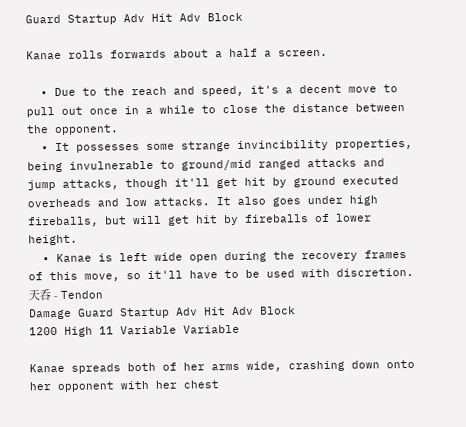Guard Startup Adv Hit Adv Block

Kanae rolls forwards about a half a screen.

  • Due to the reach and speed, it's a decent move to pull out once in a while to close the distance between the opponent.
  • It possesses some strange invincibility properties, being invulnerable to ground/mid ranged attacks and jump attacks, though it'll get hit by ground executed overheads and low attacks. It also goes under high fireballs, but will get hit by fireballs of lower height.
  • Kanae is left wide open during the recovery frames of this move, so it'll have to be used with discretion.
天呑 - Tendon
Damage Guard Startup Adv Hit Adv Block
1200 High 11 Variable Variable

Kanae spreads both of her arms wide, crashing down onto her opponent with her chest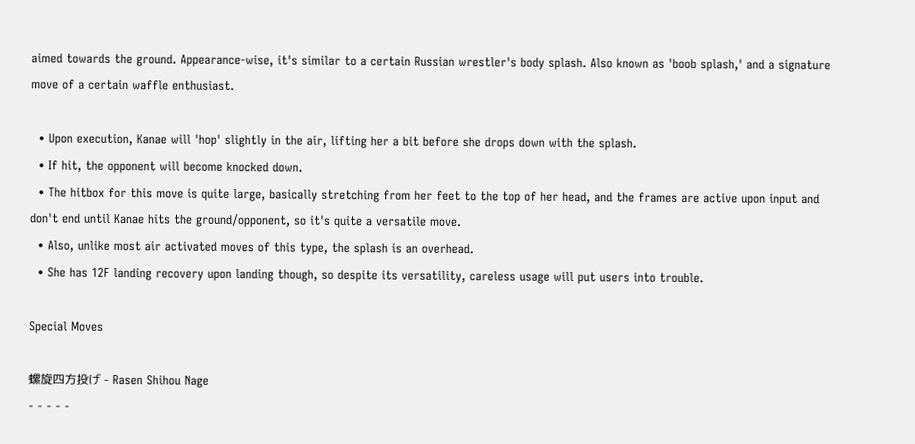aimed towards the ground. Appearance-wise, it's similar to a certain Russian wrestler's body splash. Also known as 'boob splash,' and a signature move of a certain waffle enthusiast.

  • Upon execution, Kanae will 'hop' slightly in the air, lifting her a bit before she drops down with the splash.
  • If hit, the opponent will become knocked down.
  • The hitbox for this move is quite large, basically stretching from her feet to the top of her head, and the frames are active upon input and don't end until Kanae hits the ground/opponent, so it's quite a versatile move.
  • Also, unlike most air activated moves of this type, the splash is an overhead.
  • She has 12F landing recovery upon landing though, so despite its versatility, careless usage will put users into trouble.

Special Moves

螺旋四方投げ - Rasen Shihou Nage
- - - - -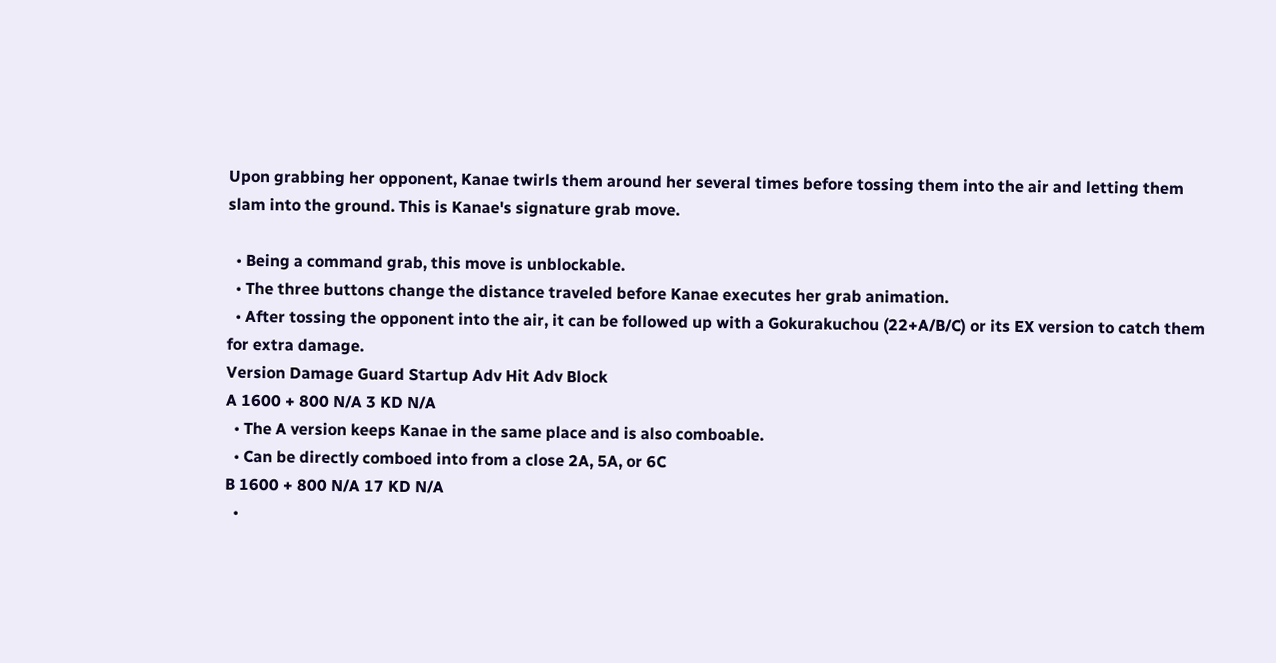Upon grabbing her opponent, Kanae twirls them around her several times before tossing them into the air and letting them slam into the ground. This is Kanae's signature grab move.

  • Being a command grab, this move is unblockable.
  • The three buttons change the distance traveled before Kanae executes her grab animation.
  • After tossing the opponent into the air, it can be followed up with a Gokurakuchou (22+A/B/C) or its EX version to catch them for extra damage.
Version Damage Guard Startup Adv Hit Adv Block
A 1600 + 800 N/A 3 KD N/A
  • The A version keeps Kanae in the same place and is also comboable.
  • Can be directly comboed into from a close 2A, 5A, or 6C
B 1600 + 800 N/A 17 KD N/A
  •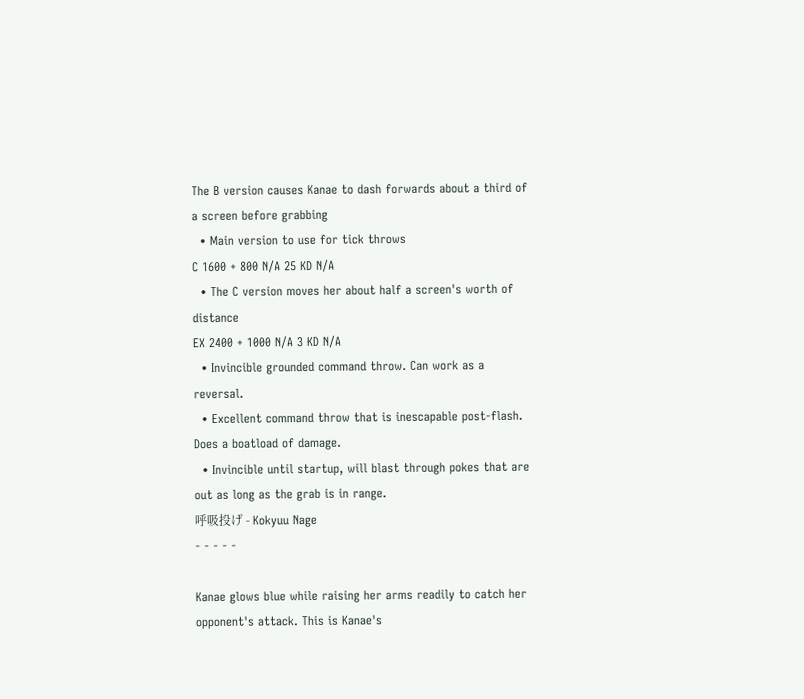The B version causes Kanae to dash forwards about a third of a screen before grabbing
  • Main version to use for tick throws
C 1600 + 800 N/A 25 KD N/A
  • The C version moves her about half a screen's worth of distance
EX 2400 + 1000 N/A 3 KD N/A
  • Invincible grounded command throw. Can work as a reversal.
  • Excellent command throw that is inescapable post-flash. Does a boatload of damage.
  • Invincible until startup, will blast through pokes that are out as long as the grab is in range.
呼吸投げ - Kokyuu Nage
- - - - -

Kanae glows blue while raising her arms readily to catch her opponent's attack. This is Kanae's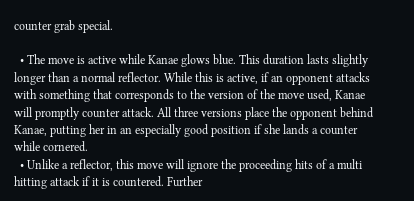counter grab special.

  • The move is active while Kanae glows blue. This duration lasts slightly longer than a normal reflector. While this is active, if an opponent attacks with something that corresponds to the version of the move used, Kanae will promptly counter attack. All three versions place the opponent behind Kanae, putting her in an especially good position if she lands a counter while cornered.
  • Unlike a reflector, this move will ignore the proceeding hits of a multi hitting attack if it is countered. Further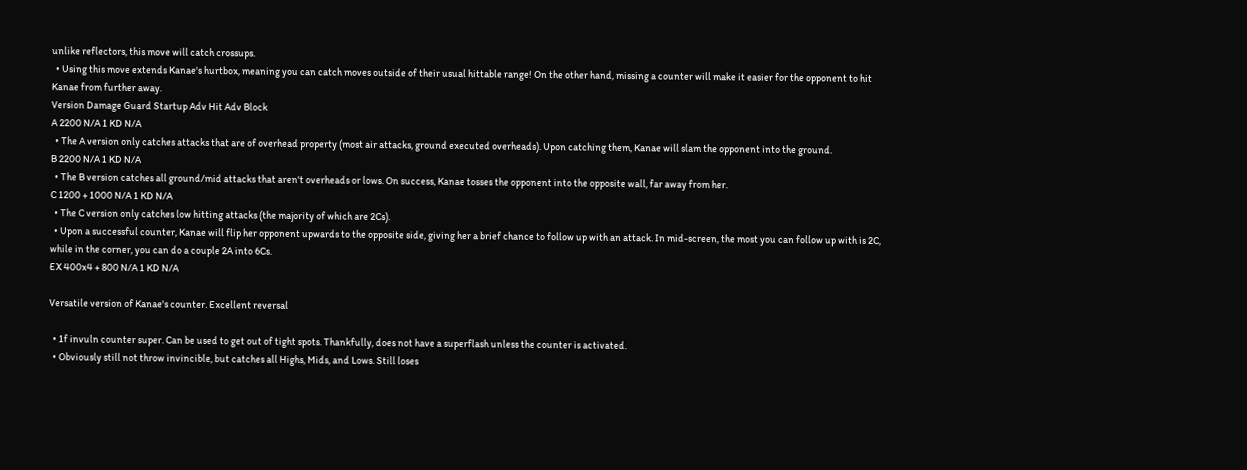unlike reflectors, this move will catch crossups.
  • Using this move extends Kanae's hurtbox, meaning you can catch moves outside of their usual hittable range! On the other hand, missing a counter will make it easier for the opponent to hit Kanae from further away.
Version Damage Guard Startup Adv Hit Adv Block
A 2200 N/A 1 KD N/A
  • The A version only catches attacks that are of overhead property (most air attacks, ground executed overheads). Upon catching them, Kanae will slam the opponent into the ground.
B 2200 N/A 1 KD N/A
  • The B version catches all ground/mid attacks that aren't overheads or lows. On success, Kanae tosses the opponent into the opposite wall, far away from her.
C 1200 + 1000 N/A 1 KD N/A
  • The C version only catches low hitting attacks (the majority of which are 2Cs).
  • Upon a successful counter, Kanae will flip her opponent upwards to the opposite side, giving her a brief chance to follow up with an attack. In mid-screen, the most you can follow up with is 2C, while in the corner, you can do a couple 2A into 6Cs.
EX 400x4 + 800 N/A 1 KD N/A

Versatile version of Kanae's counter. Excellent reversal

  • 1f invuln counter super. Can be used to get out of tight spots. Thankfully, does not have a superflash unless the counter is activated.
  • Obviously still not throw invincible, but catches all Highs, Mids, and Lows. Still loses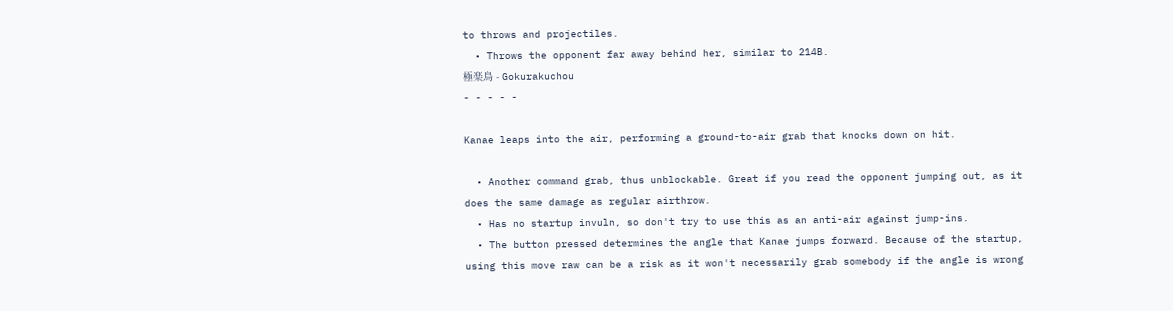to throws and projectiles.
  • Throws the opponent far away behind her, similar to 214B.
極楽鳥 - Gokurakuchou
- - - - -

Kanae leaps into the air, performing a ground-to-air grab that knocks down on hit.

  • Another command grab, thus unblockable. Great if you read the opponent jumping out, as it does the same damage as regular airthrow.
  • Has no startup invuln, so don't try to use this as an anti-air against jump-ins.
  • The button pressed determines the angle that Kanae jumps forward. Because of the startup, using this move raw can be a risk as it won't necessarily grab somebody if the angle is wrong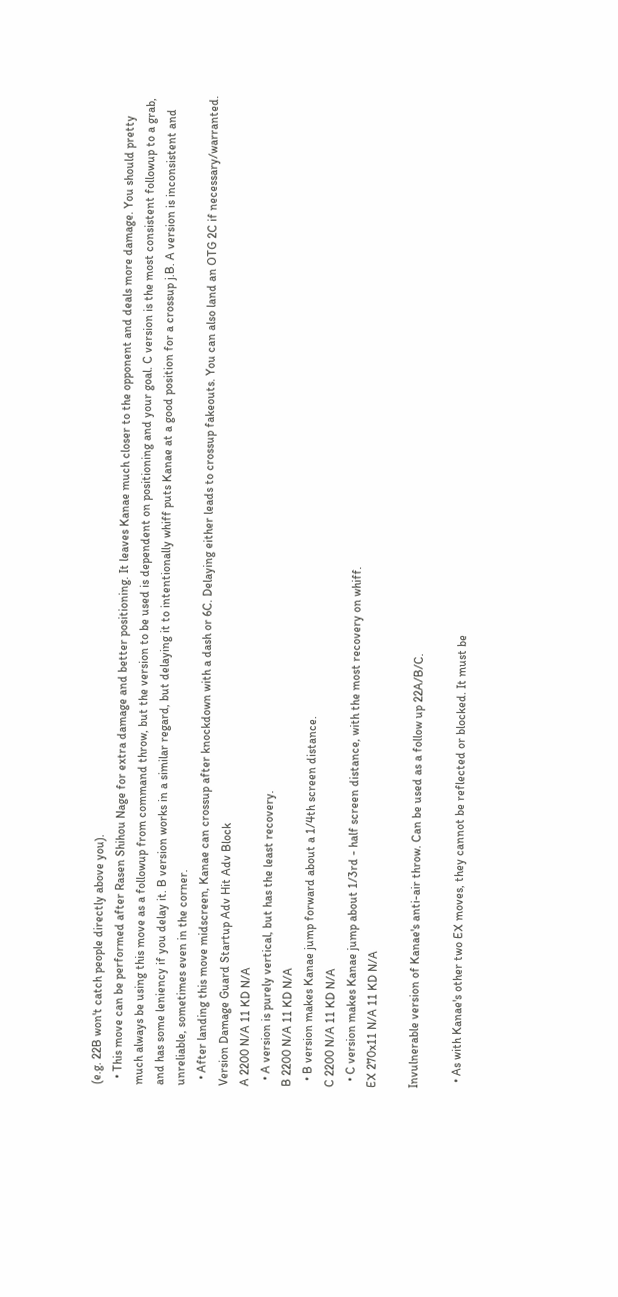(e.g. 22B won't catch people directly above you).
  • This move can be performed after Rasen Shihou Nage for extra damage and better positioning. It leaves Kanae much closer to the opponent and deals more damage. You should pretty much always be using this move as a followup from command throw, but the version to be used is dependent on positioning and your goal. C version is the most consistent followup to a grab, and has some leniency if you delay it. B version works in a similar regard, but delaying it to intentionally whiff puts Kanae at a good position for a crossup j.B. A version is inconsistent and unreliable, sometimes even in the corner.
  • After landing this move midscreen, Kanae can crossup after knockdown with a dash or 6C. Delaying either leads to crossup fakeouts. You can also land an OTG 2C if necessary/warranted.
Version Damage Guard Startup Adv Hit Adv Block
A 2200 N/A 11 KD N/A
  • A version is purely vertical, but has the least recovery.
B 2200 N/A 11 KD N/A
  • B version makes Kanae jump forward about a 1/4th screen distance.
C 2200 N/A 11 KD N/A
  • C version makes Kanae jump about 1/3rd - half screen distance, with the most recovery on whiff.
EX 270x11 N/A 11 KD N/A

Invulnerable version of Kanae's anti-air throw. Can be used as a follow up 22A/B/C.

  • As with Kanae's other two EX moves, they cannot be reflected or blocked. It must be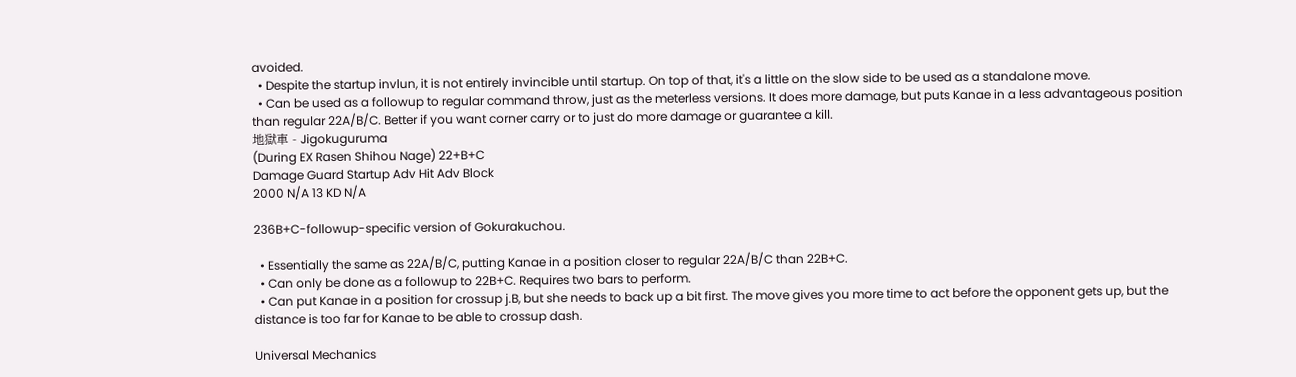avoided.
  • Despite the startup invlun, it is not entirely invincible until startup. On top of that, it's a little on the slow side to be used as a standalone move.
  • Can be used as a followup to regular command throw, just as the meterless versions. It does more damage, but puts Kanae in a less advantageous position than regular 22A/B/C. Better if you want corner carry or to just do more damage or guarantee a kill.
地獄車 - Jigokuguruma
(During EX Rasen Shihou Nage) 22+B+C
Damage Guard Startup Adv Hit Adv Block
2000 N/A 13 KD N/A

236B+C-followup-specific version of Gokurakuchou.

  • Essentially the same as 22A/B/C, putting Kanae in a position closer to regular 22A/B/C than 22B+C.
  • Can only be done as a followup to 22B+C. Requires two bars to perform.
  • Can put Kanae in a position for crossup j.B, but she needs to back up a bit first. The move gives you more time to act before the opponent gets up, but the distance is too far for Kanae to be able to crossup dash.

Universal Mechanics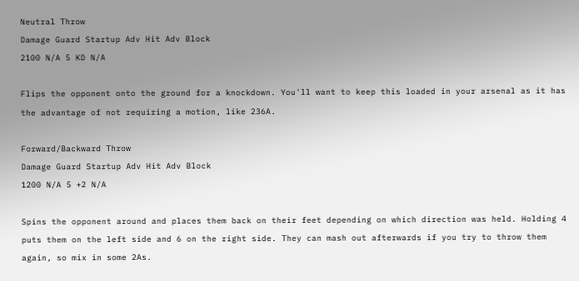Neutral Throw
Damage Guard Startup Adv Hit Adv Block
2100 N/A 5 KD N/A

Flips the opponent onto the ground for a knockdown. You'll want to keep this loaded in your arsenal as it has the advantage of not requiring a motion, like 236A.

Forward/Backward Throw
Damage Guard Startup Adv Hit Adv Block
1200 N/A 5 +2 N/A

Spins the opponent around and places them back on their feet depending on which direction was held. Holding 4 puts them on the left side and 6 on the right side. They can mash out afterwards if you try to throw them again, so mix in some 2As.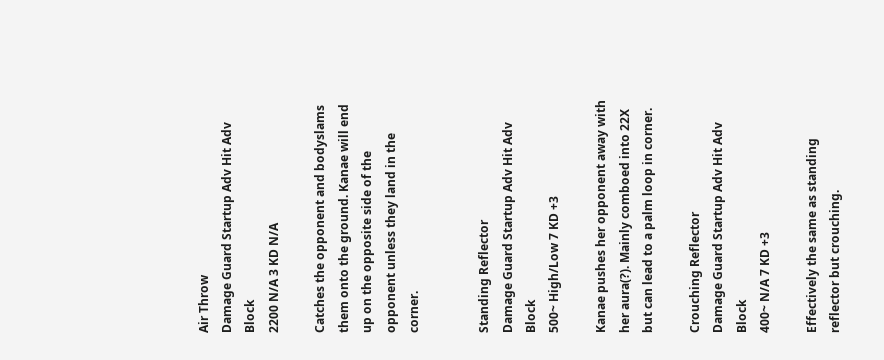Air Throw
Damage Guard Startup Adv Hit Adv Block
2200 N/A 3 KD N/A

Catches the opponent and bodyslams them onto the ground. Kanae will end up on the opposite side of the opponent unless they land in the corner.


Standing Reflector
Damage Guard Startup Adv Hit Adv Block
500~ High/Low 7 KD +3

Kanae pushes her opponent away with her aura(?). Mainly comboed into 22X but can lead to a palm loop in corner.

Crouching Reflector
Damage Guard Startup Adv Hit Adv Block
400~ N/A 7 KD +3

Effectively the same as standing reflector but crouching.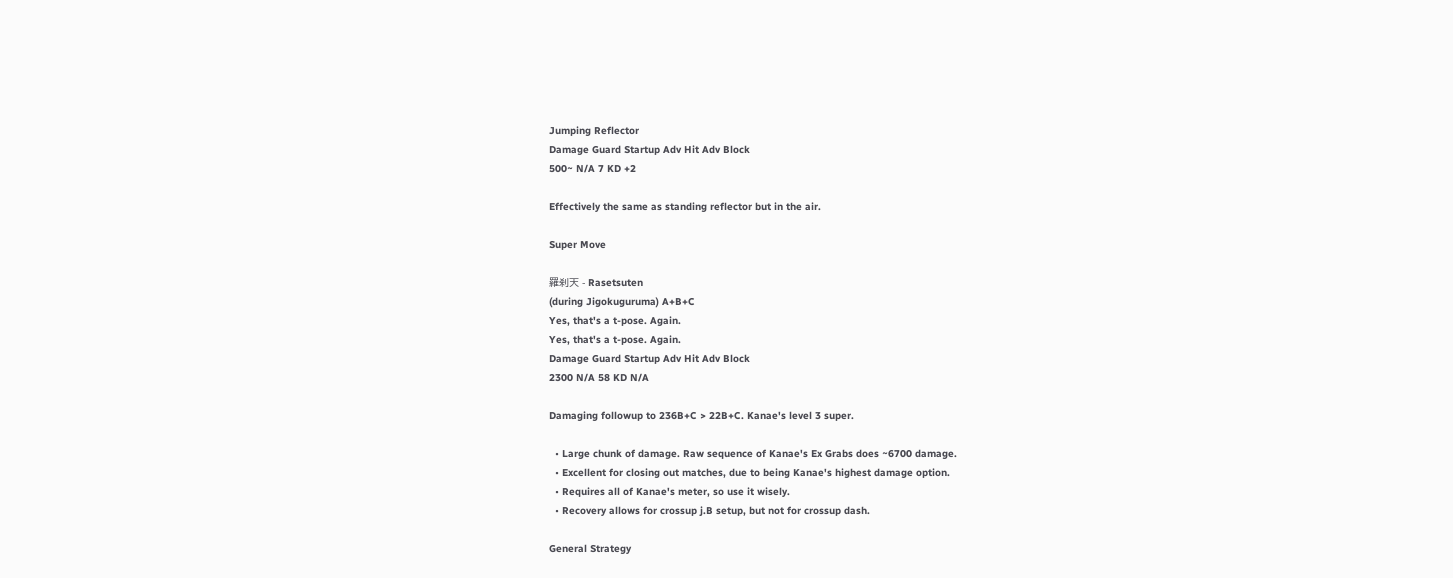Jumping Reflector
Damage Guard Startup Adv Hit Adv Block
500~ N/A 7 KD +2

Effectively the same as standing reflector but in the air.

Super Move

羅刹天 - Rasetsuten
(during Jigokuguruma) A+B+C
Yes, that's a t-pose. Again.
Yes, that's a t-pose. Again.
Damage Guard Startup Adv Hit Adv Block
2300 N/A 58 KD N/A

Damaging followup to 236B+C > 22B+C. Kanae's level 3 super.

  • Large chunk of damage. Raw sequence of Kanae's Ex Grabs does ~6700 damage.
  • Excellent for closing out matches, due to being Kanae's highest damage option.
  • Requires all of Kanae's meter, so use it wisely.
  • Recovery allows for crossup j.B setup, but not for crossup dash.

General Strategy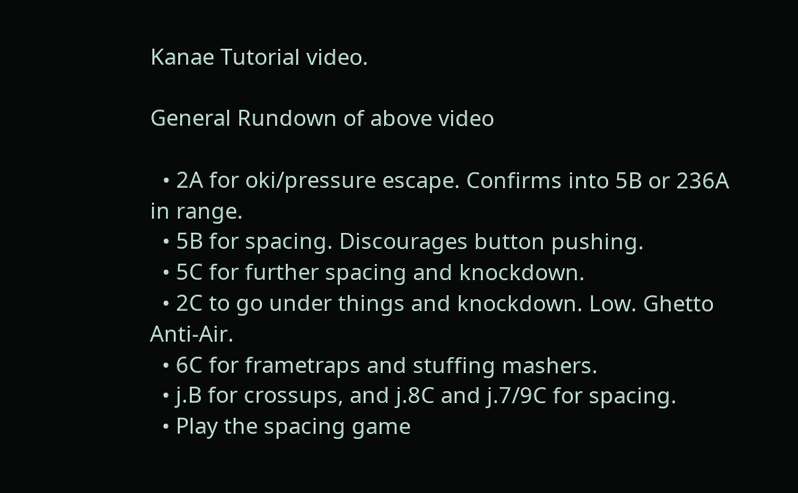Kanae Tutorial video.

General Rundown of above video

  • 2A for oki/pressure escape. Confirms into 5B or 236A in range.
  • 5B for spacing. Discourages button pushing.
  • 5C for further spacing and knockdown.
  • 2C to go under things and knockdown. Low. Ghetto Anti-Air.
  • 6C for frametraps and stuffing mashers.
  • j.B for crossups, and j.8C and j.7/9C for spacing.
  • Play the spacing game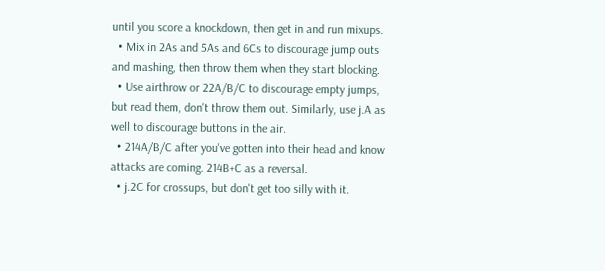until you score a knockdown, then get in and run mixups.
  • Mix in 2As and 5As and 6Cs to discourage jump outs and mashing, then throw them when they start blocking.
  • Use airthrow or 22A/B/C to discourage empty jumps, but read them, don't throw them out. Similarly, use j.A as well to discourage buttons in the air.
  • 214A/B/C after you've gotten into their head and know attacks are coming. 214B+C as a reversal.
  • j.2C for crossups, but don't get too silly with it.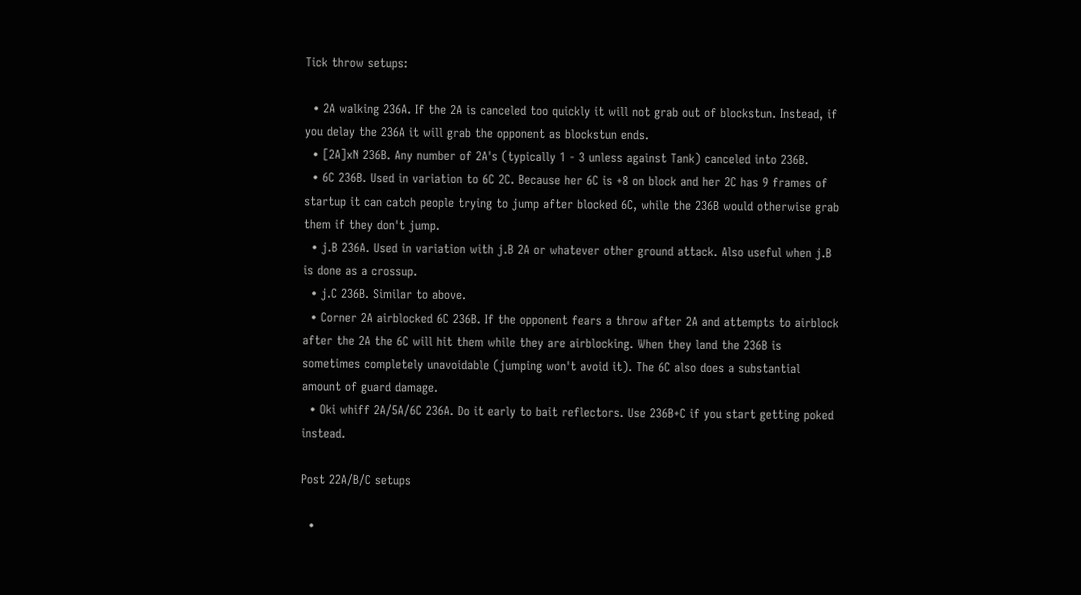Tick throw setups:

  • 2A walking 236A. If the 2A is canceled too quickly it will not grab out of blockstun. Instead, if you delay the 236A it will grab the opponent as blockstun ends.
  • [2A]xN 236B. Any number of 2A's (typically 1 - 3 unless against Tank) canceled into 236B.
  • 6C 236B. Used in variation to 6C 2C. Because her 6C is +8 on block and her 2C has 9 frames of startup it can catch people trying to jump after blocked 6C, while the 236B would otherwise grab them if they don't jump.
  • j.B 236A. Used in variation with j.B 2A or whatever other ground attack. Also useful when j.B is done as a crossup.
  • j.C 236B. Similar to above.
  • Corner 2A airblocked 6C 236B. If the opponent fears a throw after 2A and attempts to airblock after the 2A the 6C will hit them while they are airblocking. When they land the 236B is sometimes completely unavoidable (jumping won't avoid it). The 6C also does a substantial amount of guard damage.
  • Oki whiff 2A/5A/6C 236A. Do it early to bait reflectors. Use 236B+C if you start getting poked instead.

Post 22A/B/C setups

  •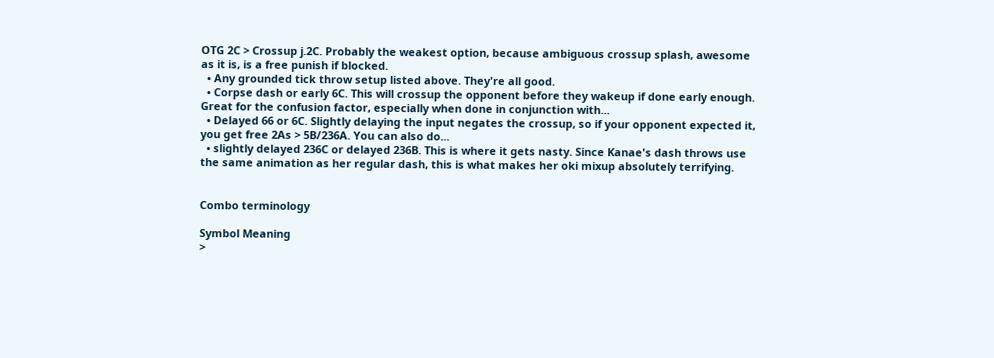OTG 2C > Crossup j.2C. Probably the weakest option, because ambiguous crossup splash, awesome as it is, is a free punish if blocked.
  • Any grounded tick throw setup listed above. They're all good.
  • Corpse dash or early 6C. This will crossup the opponent before they wakeup if done early enough. Great for the confusion factor, especially when done in conjunction with...
  • Delayed 66 or 6C. Slightly delaying the input negates the crossup, so if your opponent expected it, you get free 2As > 5B/236A. You can also do...
  • slightly delayed 236C or delayed 236B. This is where it gets nasty. Since Kanae's dash throws use the same animation as her regular dash, this is what makes her oki mixup absolutely terrifying.


Combo terminology

Symbol Meaning
>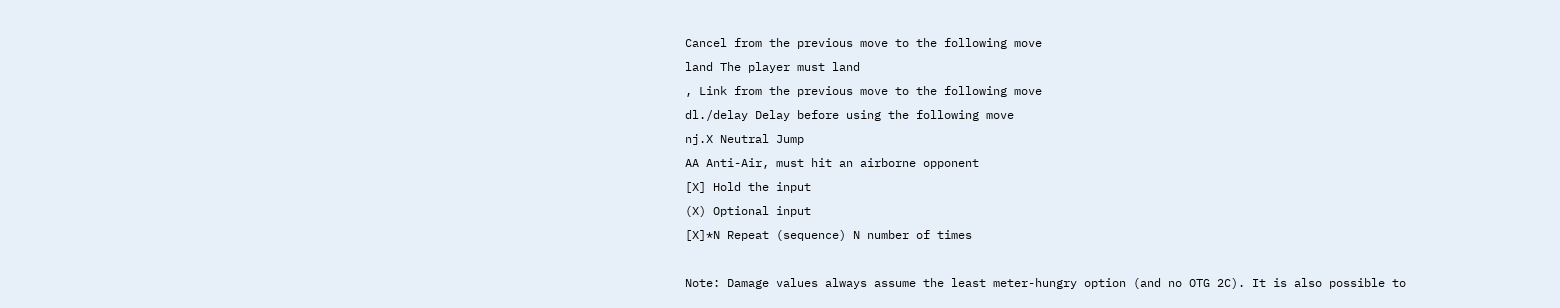Cancel from the previous move to the following move
land The player must land
, Link from the previous move to the following move
dl./delay Delay before using the following move
nj.X Neutral Jump
AA Anti-Air, must hit an airborne opponent
[X] Hold the input
(X) Optional input
[X]*N Repeat (sequence) N number of times

Note: Damage values always assume the least meter-hungry option (and no OTG 2C). It is also possible to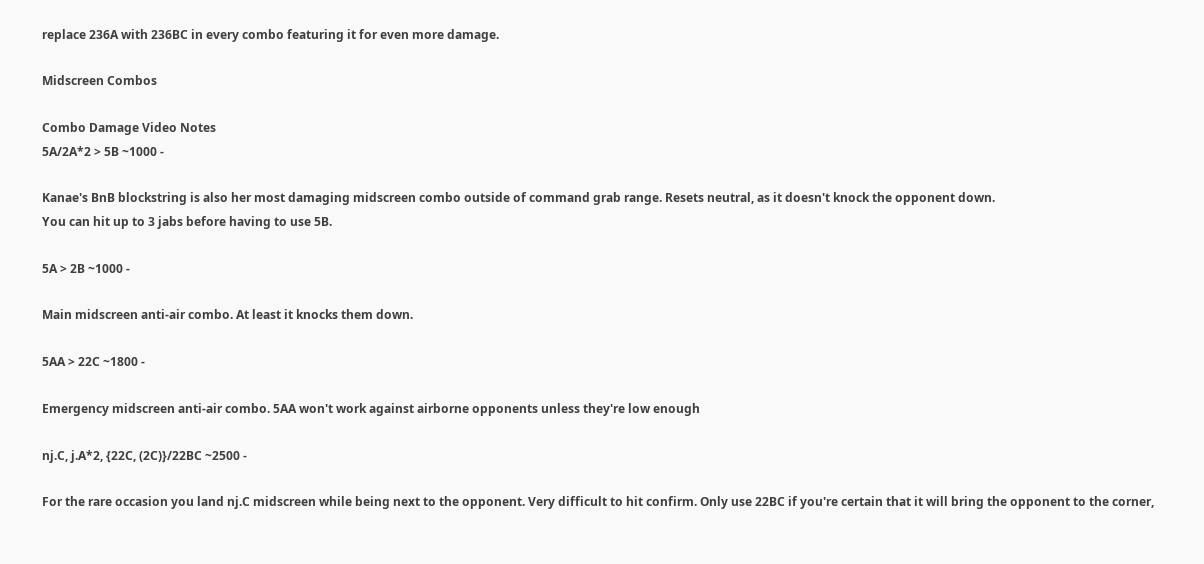replace 236A with 236BC in every combo featuring it for even more damage.

Midscreen Combos

Combo Damage Video Notes
5A/2A*2 > 5B ~1000 -

Kanae's BnB blockstring is also her most damaging midscreen combo outside of command grab range. Resets neutral, as it doesn't knock the opponent down.
You can hit up to 3 jabs before having to use 5B.

5A > 2B ~1000 -

Main midscreen anti-air combo. At least it knocks them down.

5AA > 22C ~1800 -

Emergency midscreen anti-air combo. 5AA won't work against airborne opponents unless they're low enough

nj.C, j.A*2, {22C, (2C)}/22BC ~2500 -

For the rare occasion you land nj.C midscreen while being next to the opponent. Very difficult to hit confirm. Only use 22BC if you're certain that it will bring the opponent to the corner,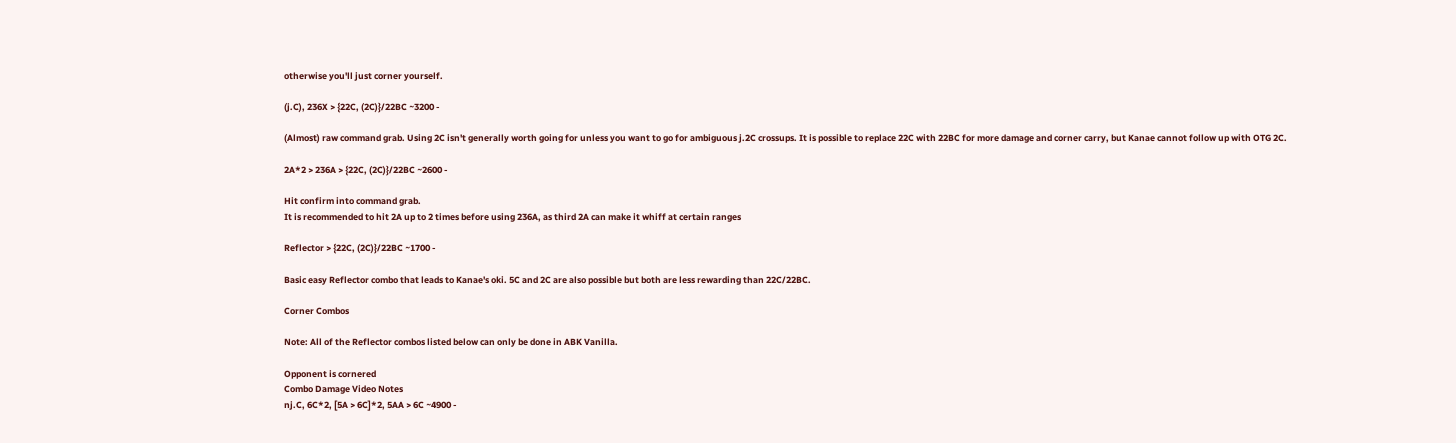otherwise you'll just corner yourself.

(j.C), 236X > {22C, (2C)}/22BC ~3200 -

(Almost) raw command grab. Using 2C isn't generally worth going for unless you want to go for ambiguous j.2C crossups. It is possible to replace 22C with 22BC for more damage and corner carry, but Kanae cannot follow up with OTG 2C.

2A*2 > 236A > {22C, (2C)}/22BC ~2600 -

Hit confirm into command grab.
It is recommended to hit 2A up to 2 times before using 236A, as third 2A can make it whiff at certain ranges

Reflector > {22C, (2C)}/22BC ~1700 -

Basic easy Reflector combo that leads to Kanae's oki. 5C and 2C are also possible but both are less rewarding than 22C/22BC.

Corner Combos

Note: All of the Reflector combos listed below can only be done in ABK Vanilla.

Opponent is cornered
Combo Damage Video Notes
nj.C, 6C*2, [5A > 6C]*2, 5AA > 6C ~4900 -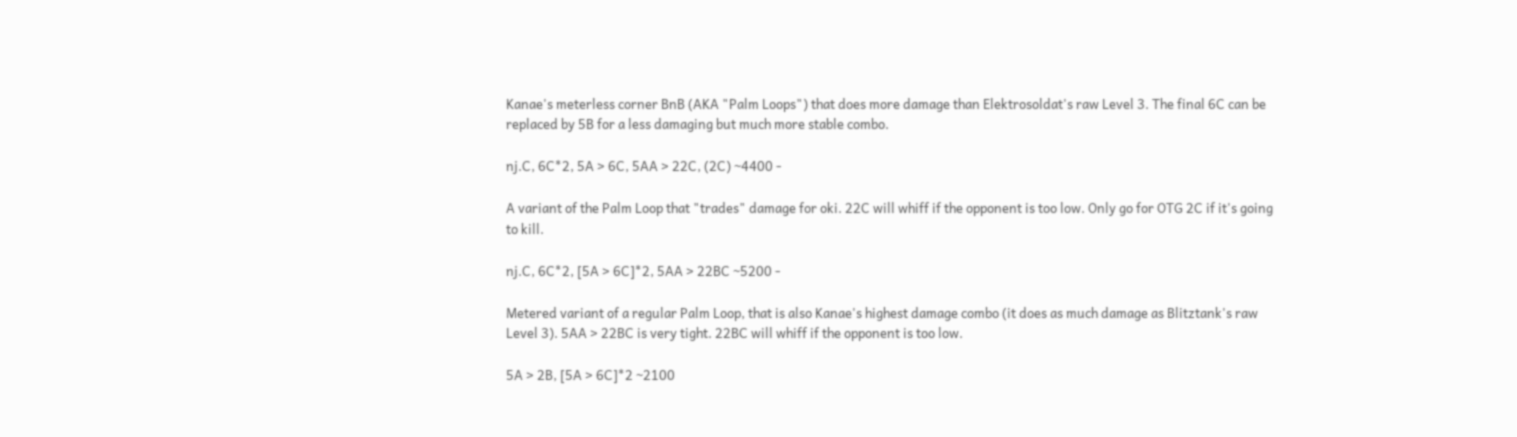Kanae's meterless corner BnB (AKA "Palm Loops") that does more damage than Elektrosoldat's raw Level 3. The final 6C can be replaced by 5B for a less damaging but much more stable combo.

nj.C, 6C*2, 5A > 6C, 5AA > 22C, (2C) ~4400 -

A variant of the Palm Loop that "trades" damage for oki. 22C will whiff if the opponent is too low. Only go for OTG 2C if it's going to kill.

nj.C, 6C*2, [5A > 6C]*2, 5AA > 22BC ~5200 -

Metered variant of a regular Palm Loop, that is also Kanae's highest damage combo (it does as much damage as Blitztank's raw Level 3). 5AA > 22BC is very tight. 22BC will whiff if the opponent is too low.

5A > 2B, [5A > 6C]*2 ~2100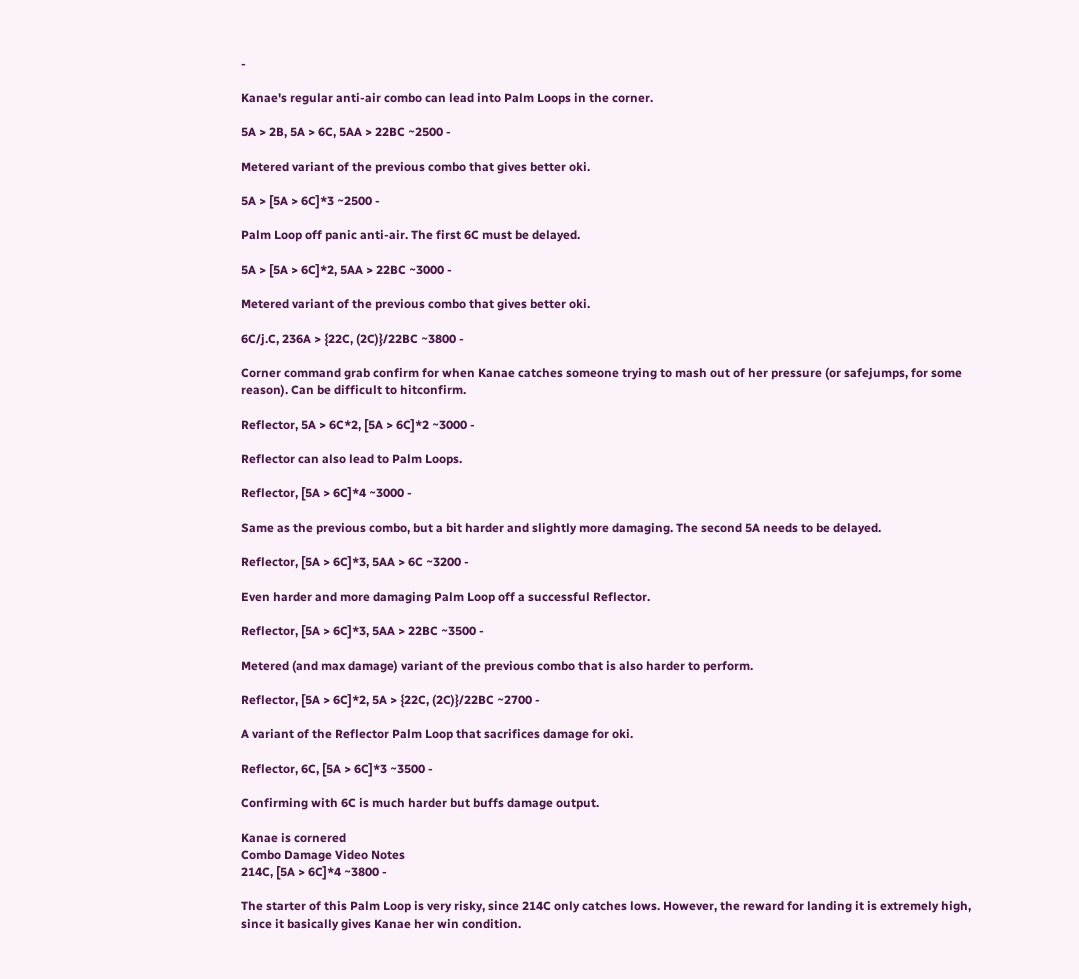-

Kanae's regular anti-air combo can lead into Palm Loops in the corner.

5A > 2B, 5A > 6C, 5AA > 22BC ~2500 -

Metered variant of the previous combo that gives better oki.

5A > [5A > 6C]*3 ~2500 -

Palm Loop off panic anti-air. The first 6C must be delayed.

5A > [5A > 6C]*2, 5AA > 22BC ~3000 -

Metered variant of the previous combo that gives better oki.

6C/j.C, 236A > {22C, (2C)}/22BC ~3800 -

Corner command grab confirm for when Kanae catches someone trying to mash out of her pressure (or safejumps, for some reason). Can be difficult to hitconfirm.

Reflector, 5A > 6C*2, [5A > 6C]*2 ~3000 -

Reflector can also lead to Palm Loops.

Reflector, [5A > 6C]*4 ~3000 -

Same as the previous combo, but a bit harder and slightly more damaging. The second 5A needs to be delayed.

Reflector, [5A > 6C]*3, 5AA > 6C ~3200 -

Even harder and more damaging Palm Loop off a successful Reflector.

Reflector, [5A > 6C]*3, 5AA > 22BC ~3500 -

Metered (and max damage) variant of the previous combo that is also harder to perform.

Reflector, [5A > 6C]*2, 5A > {22C, (2C)}/22BC ~2700 -

A variant of the Reflector Palm Loop that sacrifices damage for oki.

Reflector, 6C, [5A > 6C]*3 ~3500 -

Confirming with 6C is much harder but buffs damage output.

Kanae is cornered
Combo Damage Video Notes
214C, [5A > 6C]*4 ~3800 -

The starter of this Palm Loop is very risky, since 214C only catches lows. However, the reward for landing it is extremely high, since it basically gives Kanae her win condition.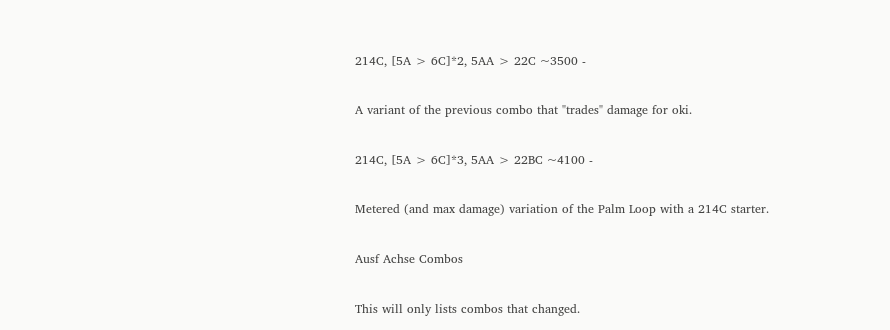214C, [5A > 6C]*2, 5AA > 22C ~3500 -

A variant of the previous combo that "trades" damage for oki.

214C, [5A > 6C]*3, 5AA > 22BC ~4100 -

Metered (and max damage) variation of the Palm Loop with a 214C starter.

Ausf Achse Combos

This will only lists combos that changed.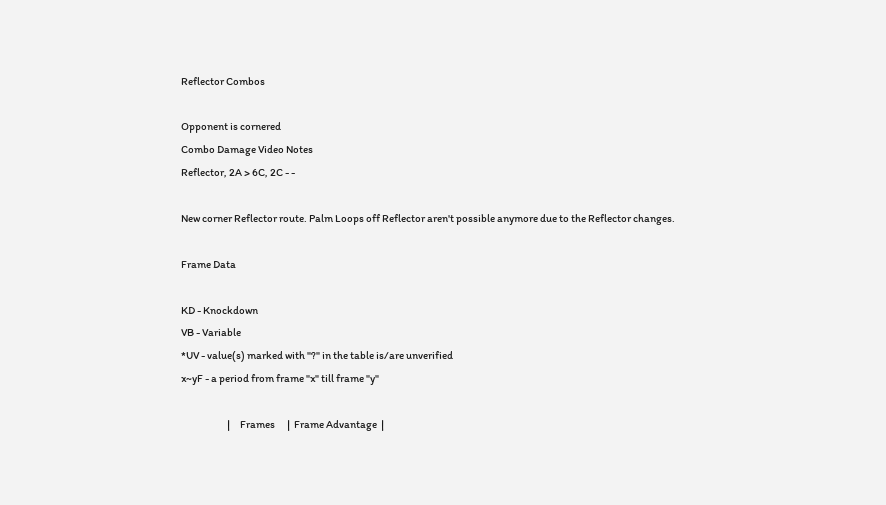Reflector Combos

Opponent is cornered
Combo Damage Video Notes
Reflector, 2A > 6C, 2C - -

New corner Reflector route. Palm Loops off Reflector aren't possible anymore due to the Reflector changes.

Frame Data

KD - Knockdown
VB - Variable
*UV - value(s) marked with "?" in the table is/are unverified
x~yF - a period from frame "x" till frame "y"

                       |     Frames      |  Frame Advantage  |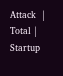Attack  | Total | Startup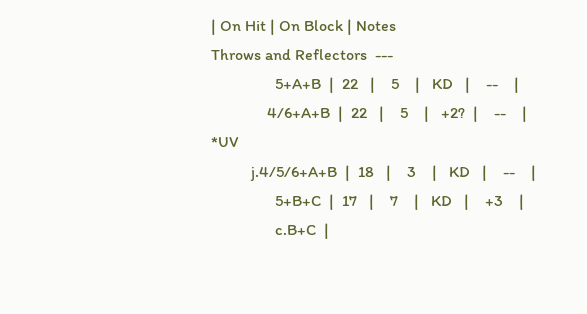| On Hit | On Block | Notes
Throws and Reflectors  ---
                5+A+B  |  22   |    5    |   KD   |    --    |
              4/6+A+B  |  22   |    5    |   +2?  |    --    | *UV
          j.4/5/6+A+B  |  18   |    3    |   KD   |    --    |
                5+B+C  |  17   |    7    |   KD   |    +3    |
                c.B+C  |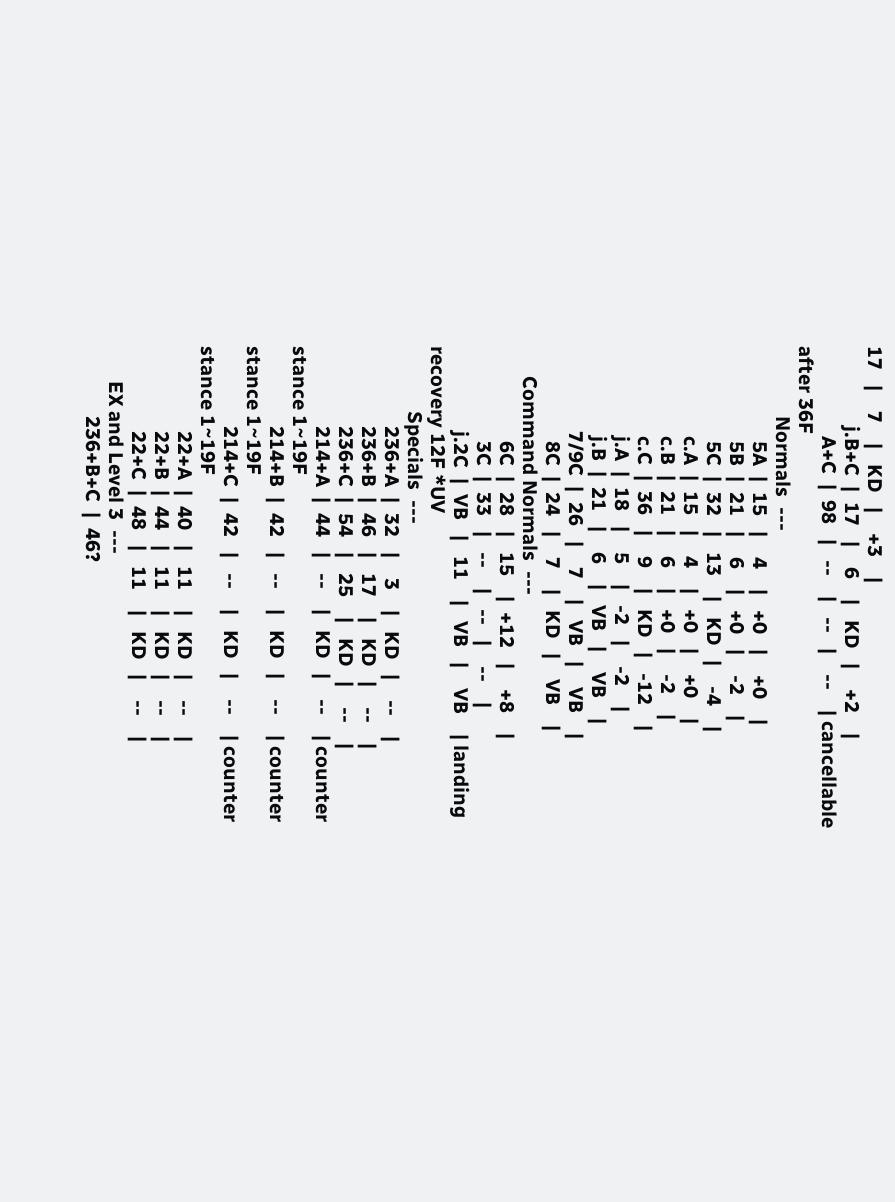17   |    7    |   KD   |    +3    |
                j.B+C  |  17   |    6    |   KD   |    +2    |
                  A+C  |  98   |   --    |   --   |    --    | cancellable after 36F
              Normals  ---
                   5A  |  15   |    4    |   +0   |    +0    |
                   5B  |  21   |    6    |   +0   |    -2    |
                   5C  |  32   |   13    |   KD   |    -4    |
                  c.A  |  15   |    4    |   +0   |    +0    |
                  c.B  |  21   |    6    |   +0   |    -2    |
                  c.C  |  36   |    9    |   KD   |   -12    |
                  j.A  |  18   |    5    |   -2   |    -2    |
                  j.B  |  21   |    6    |   VB   |    VB    |
                 7/9C  |  26   |    7    |   VB   |    VB    |
                   8C  |  24   |    7    |   KD   |    VB    |
      Command Normals  ---
                   6C  |  28   |   15    |  +12   |    +8    |
                   3C  |  33   |   --    |   --   |    --    |
                 j.2C  |  VB   |   11    |   VB   |    VB    | landing recovery 12F *UV
             Specials  ---
                236+A  |  32   |    3    |   KD   |    --    |
                236+B  |  46   |   17    |   KD   |    --    |
                236+C  |  54   |   25    |   KD   |    --    |
                214+A  |  44   |   --    |   KD   |    --    | counter stance 1~19F
                214+B  |  42   |   --    |   KD   |    --    | counter stance 1~19F
                214+C  |  42   |   --    |   KD   |    --    | counter stance 1~19F
                 22+A  |  40   |   11    |   KD   |    --    |
                 22+B  |  44   |   11    |   KD   |    --    |
                 22+C  |  48   |   11    |   KD   |    --    |
       EX and Level 3  ---
              236+B+C  |  46?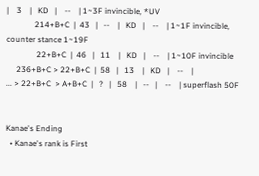|    3    |   KD   |    --    | 1~3F invincible, *UV
              214+B+C  |  43   |   --    |   KD   |    --    | 1~1F invincible, counter stance 1~19F
               22+B+C  |  46   |   11    |   KD   |    --    | 1~10F invincible
     236+B+C > 22+B+C  |  58   |   13    |   KD   |    --    |
... > 22+B+C  > A+B+C  |   ?   |   58    |   --   |    --    | superflash 50F


Kanae's Ending
  • Kanae's rank is First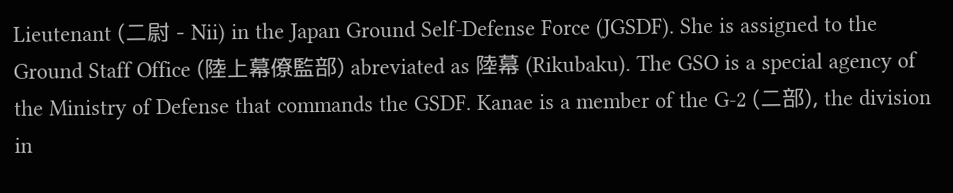Lieutenant (二尉 - Nii) in the Japan Ground Self-Defense Force (JGSDF). She is assigned to the Ground Staff Office (陸上幕僚監部) abreviated as 陸幕 (Rikubaku). The GSO is a special agency of the Ministry of Defense that commands the GSDF. Kanae is a member of the G-2 (二部), the division in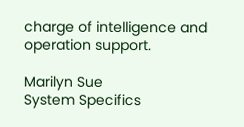charge of intelligence and operation support.

Marilyn Sue
System Specifics